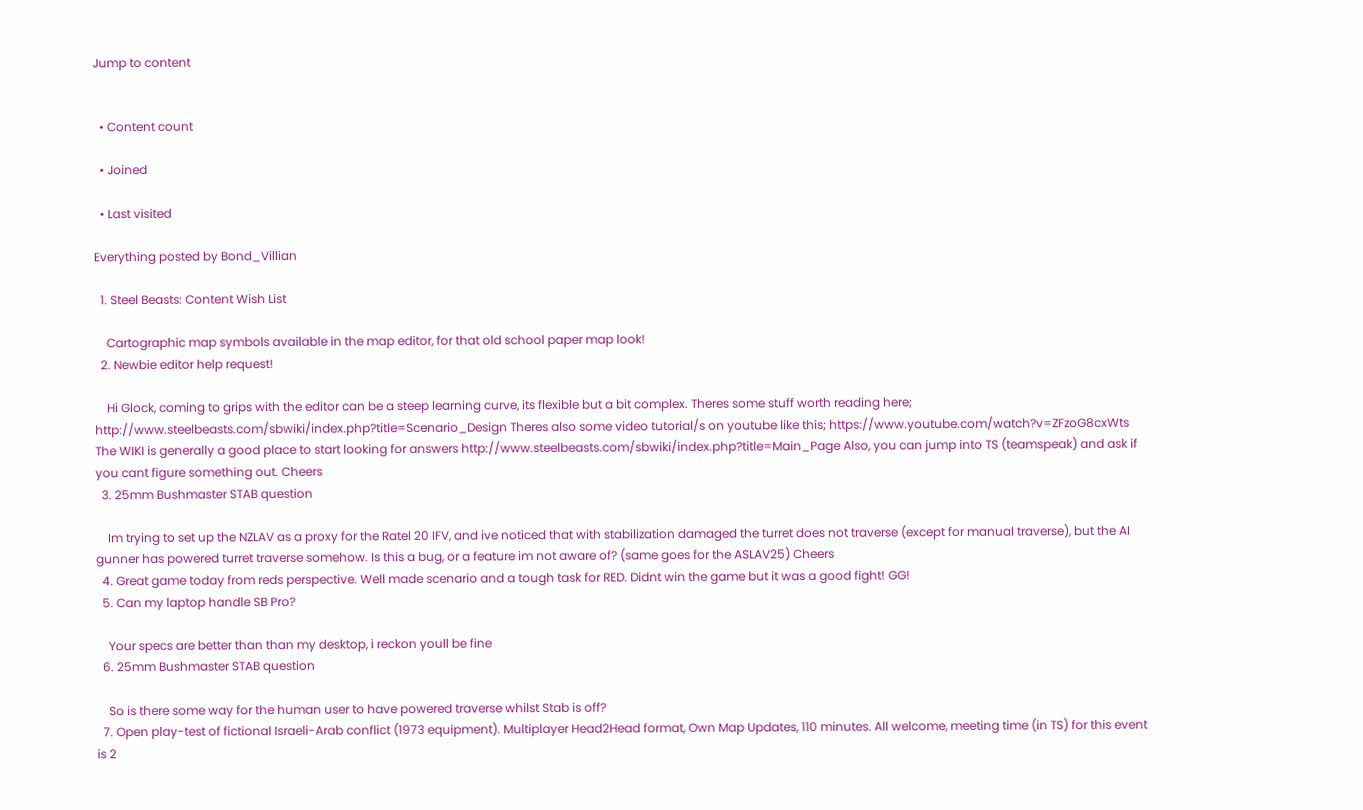Jump to content


  • Content count

  • Joined

  • Last visited

Everything posted by Bond_Villian

  1. Steel Beasts: Content Wish List

    Cartographic map symbols available in the map editor, for that old school paper map look!
  2. Newbie editor help request!

    Hi Glock, coming to grips with the editor can be a steep learning curve, its flexible but a bit complex. Theres some stuff worth reading here; http://www.steelbeasts.com/sbwiki/index.php?title=Scenario_Design Theres also some video tutorial/s on youtube like this; https://www.youtube.com/watch?v=ZFzoG8cxWts The WIKI is generally a good place to start looking for answers http://www.steelbeasts.com/sbwiki/index.php?title=Main_Page Also, you can jump into TS (teamspeak) and ask if you cant figure something out. Cheers
  3. 25mm Bushmaster STAB question

    Im trying to set up the NZLAV as a proxy for the Ratel 20 IFV, and ive noticed that with stabilization damaged the turret does not traverse (except for manual traverse), but the AI gunner has powered turret traverse somehow. Is this a bug, or a feature im not aware of? (same goes for the ASLAV25) Cheers
  4. Great game today from reds perspective. Well made scenario and a tough task for RED. Didnt win the game but it was a good fight! GG!
  5. Can my laptop handle SB Pro?

    Your specs are better than than my desktop, i reckon youll be fine
  6. 25mm Bushmaster STAB question

    So is there some way for the human user to have powered traverse whilst Stab is off?
  7. Open play-test of fictional Israeli-Arab conflict (1973 equipment). Multiplayer Head2Head format, Own Map Updates, 110 minutes. All welcome, meeting time (in TS) for this event is 2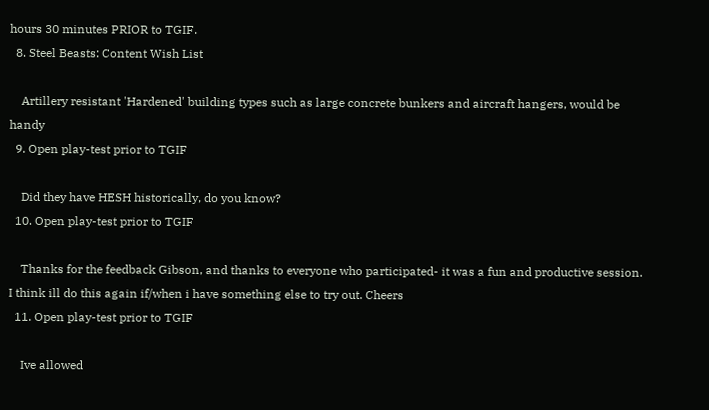hours 30 minutes PRIOR to TGIF.
  8. Steel Beasts: Content Wish List

    Artillery resistant 'Hardened' building types such as large concrete bunkers and aircraft hangers, would be handy
  9. Open play-test prior to TGIF

    Did they have HESH historically, do you know?
  10. Open play-test prior to TGIF

    Thanks for the feedback Gibson, and thanks to everyone who participated- it was a fun and productive session. I think ill do this again if/when i have something else to try out. Cheers
  11. Open play-test prior to TGIF

    Ive allowed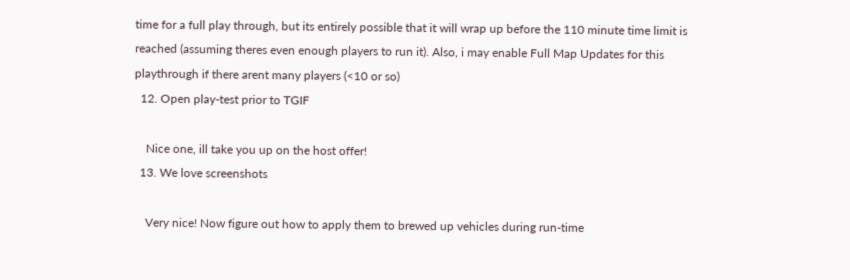time for a full play through, but its entirely possible that it will wrap up before the 110 minute time limit is reached (assuming theres even enough players to run it). Also, i may enable Full Map Updates for this playthrough if there arent many players (<10 or so)
  12. Open play-test prior to TGIF

    Nice one, ill take you up on the host offer!
  13. We love screenshots

    Very nice! Now figure out how to apply them to brewed up vehicles during run-time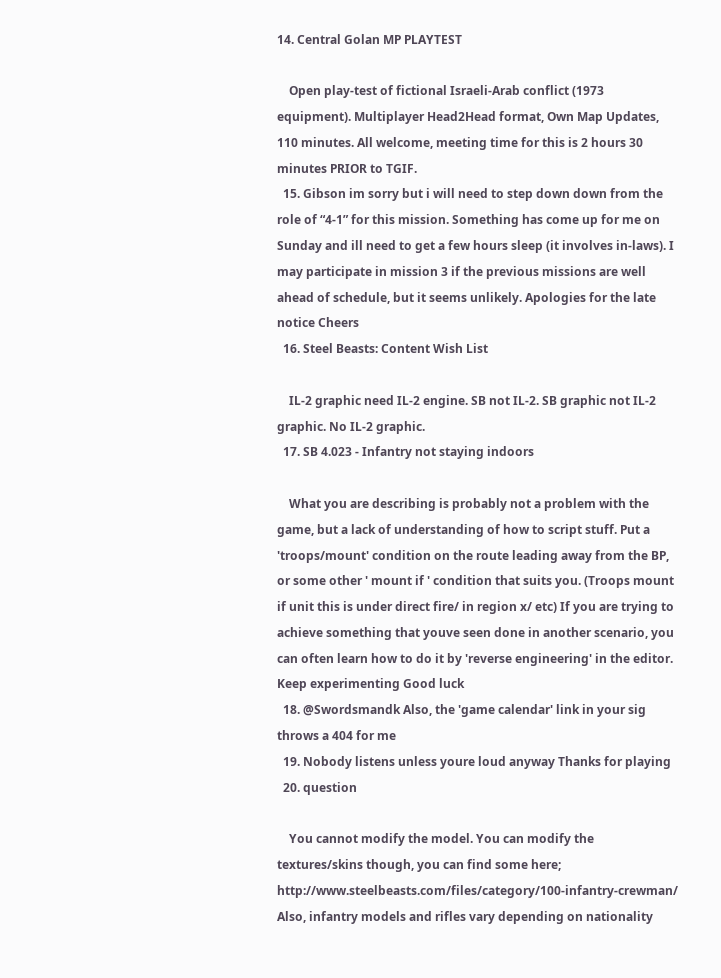14. Central Golan MP PLAYTEST

    Open play-test of fictional Israeli-Arab conflict (1973 equipment). Multiplayer Head2Head format, Own Map Updates, 110 minutes. All welcome, meeting time for this is 2 hours 30 minutes PRIOR to TGIF.
  15. Gibson im sorry but i will need to step down down from the role of “4-1” for this mission. Something has come up for me on Sunday and ill need to get a few hours sleep (it involves in-laws). I may participate in mission 3 if the previous missions are well ahead of schedule, but it seems unlikely. Apologies for the late notice Cheers
  16. Steel Beasts: Content Wish List

    IL-2 graphic need IL-2 engine. SB not IL-2. SB graphic not IL-2 graphic. No IL-2 graphic.
  17. SB 4.023 - Infantry not staying indoors

    What you are describing is probably not a problem with the game, but a lack of understanding of how to script stuff. Put a 'troops/mount' condition on the route leading away from the BP, or some other ' mount if ' condition that suits you. (Troops mount if unit this is under direct fire/ in region x/ etc) If you are trying to achieve something that youve seen done in another scenario, you can often learn how to do it by 'reverse engineering' in the editor. Keep experimenting Good luck
  18. @Swordsmandk Also, the 'game calendar' link in your sig throws a 404 for me
  19. Nobody listens unless youre loud anyway Thanks for playing
  20. question

    You cannot modify the model. You can modify the textures/skins though, you can find some here; http://www.steelbeasts.com/files/category/100-infantry-crewman/ Also, infantry models and rifles vary depending on nationality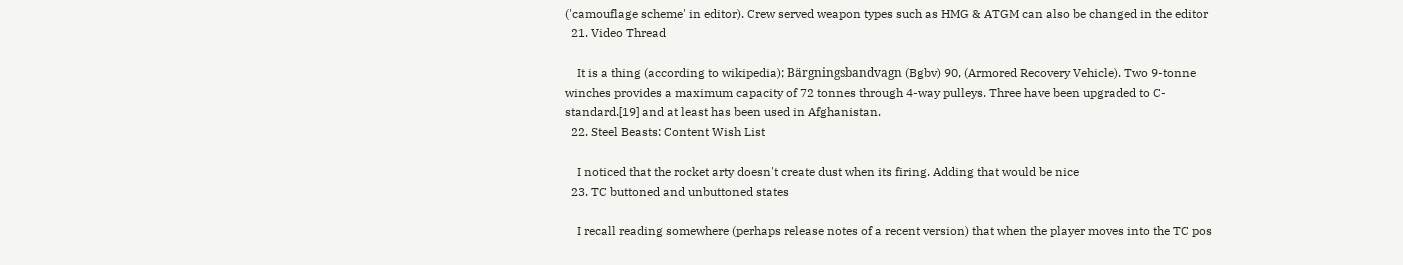('camouflage scheme' in editor). Crew served weapon types such as HMG & ATGM can also be changed in the editor
  21. Video Thread

    It is a thing (according to wikipedia); Bärgningsbandvagn (Bgbv) 90, (Armored Recovery Vehicle). Two 9-tonne winches provides a maximum capacity of 72 tonnes through 4-way pulleys. Three have been upgraded to C-standard.[19] and at least has been used in Afghanistan.
  22. Steel Beasts: Content Wish List

    I noticed that the rocket arty doesn't create dust when its firing. Adding that would be nice
  23. TC buttoned and unbuttoned states

    I recall reading somewhere (perhaps release notes of a recent version) that when the player moves into the TC pos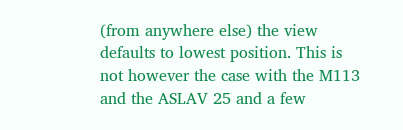(from anywhere else) the view defaults to lowest position. This is not however the case with the M113 and the ASLAV 25 and a few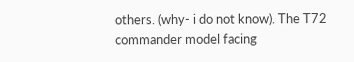others. (why- i do not know). The T72 commander model facing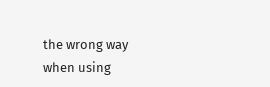the wrong way when using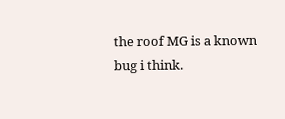the roof MG is a known bug i think.